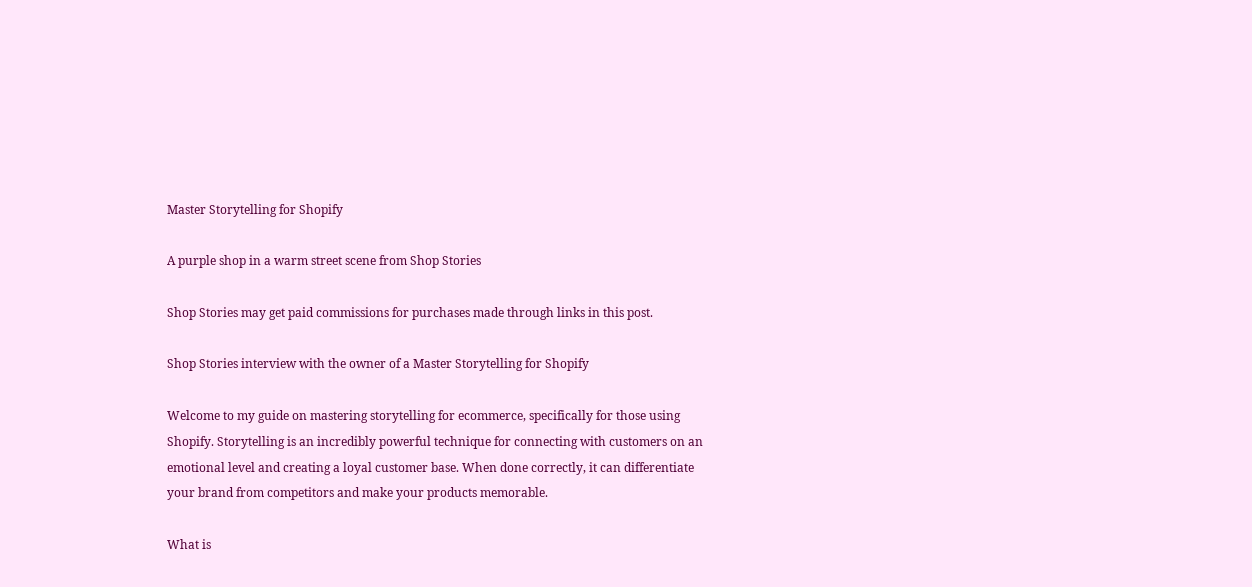Master Storytelling for Shopify

A purple shop in a warm street scene from Shop Stories

Shop Stories may get paid commissions for purchases made through links in this post.

Shop Stories interview with the owner of a Master Storytelling for Shopify

Welcome to my guide on mastering storytelling for ecommerce, specifically for those using Shopify. Storytelling is an incredibly powerful technique for connecting with customers on an emotional level and creating a loyal customer base. When done correctly, it can differentiate your brand from competitors and make your products memorable.

What is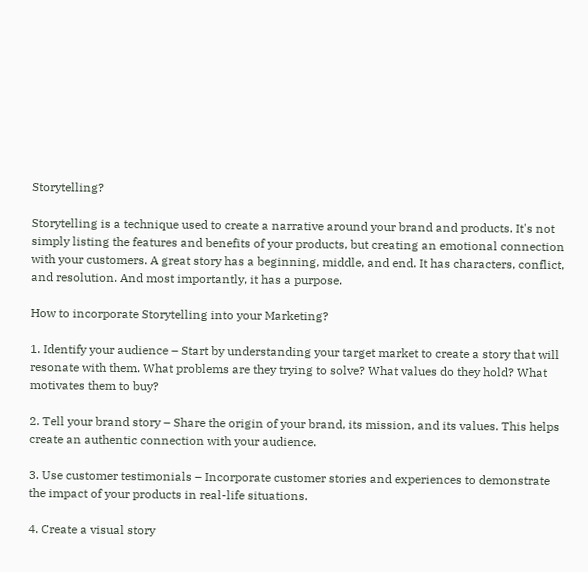Storytelling?

Storytelling is a technique used to create a narrative around your brand and products. It's not simply listing the features and benefits of your products, but creating an emotional connection with your customers. A great story has a beginning, middle, and end. It has characters, conflict, and resolution. And most importantly, it has a purpose.

How to incorporate Storytelling into your Marketing?

1. Identify your audience – Start by understanding your target market to create a story that will resonate with them. What problems are they trying to solve? What values do they hold? What motivates them to buy?

2. Tell your brand story – Share the origin of your brand, its mission, and its values. This helps create an authentic connection with your audience.

3. Use customer testimonials – Incorporate customer stories and experiences to demonstrate the impact of your products in real-life situations.

4. Create a visual story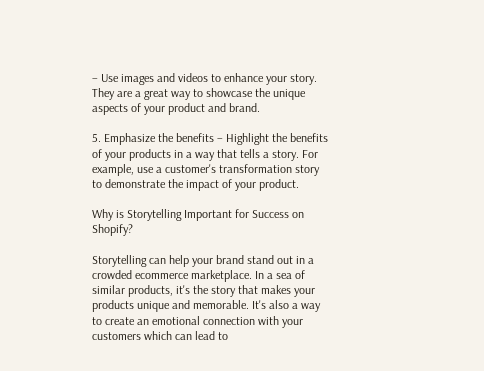– Use images and videos to enhance your story. They are a great way to showcase the unique aspects of your product and brand.

5. Emphasize the benefits – Highlight the benefits of your products in a way that tells a story. For example, use a customer's transformation story to demonstrate the impact of your product.

Why is Storytelling Important for Success on Shopify?

Storytelling can help your brand stand out in a crowded ecommerce marketplace. In a sea of similar products, it's the story that makes your products unique and memorable. It's also a way to create an emotional connection with your customers which can lead to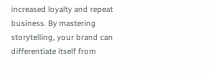increased loyalty and repeat business. By mastering storytelling, your brand can differentiate itself from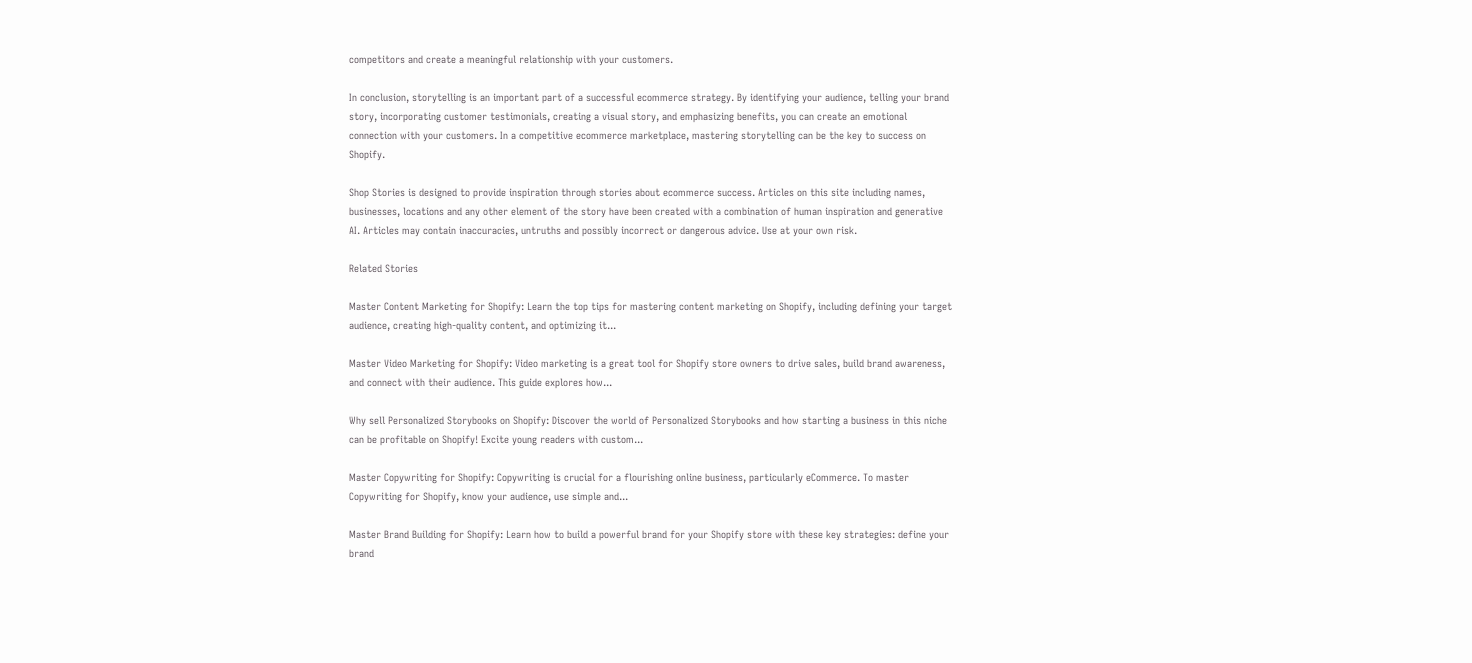competitors and create a meaningful relationship with your customers.

In conclusion, storytelling is an important part of a successful ecommerce strategy. By identifying your audience, telling your brand story, incorporating customer testimonials, creating a visual story, and emphasizing benefits, you can create an emotional connection with your customers. In a competitive ecommerce marketplace, mastering storytelling can be the key to success on Shopify.

Shop Stories is designed to provide inspiration through stories about ecommerce success. Articles on this site including names, businesses, locations and any other element of the story have been created with a combination of human inspiration and generative AI. Articles may contain inaccuracies, untruths and possibly incorrect or dangerous advice. Use at your own risk.

Related Stories

Master Content Marketing for Shopify: Learn the top tips for mastering content marketing on Shopify, including defining your target audience, creating high-quality content, and optimizing it...

Master Video Marketing for Shopify: Video marketing is a great tool for Shopify store owners to drive sales, build brand awareness, and connect with their audience. This guide explores how...

Why sell Personalized Storybooks on Shopify: Discover the world of Personalized Storybooks and how starting a business in this niche can be profitable on Shopify! Excite young readers with custom...

Master Copywriting for Shopify: Copywriting is crucial for a flourishing online business, particularly eCommerce. To master Copywriting for Shopify, know your audience, use simple and...

Master Brand Building for Shopify: Learn how to build a powerful brand for your Shopify store with these key strategies: define your brand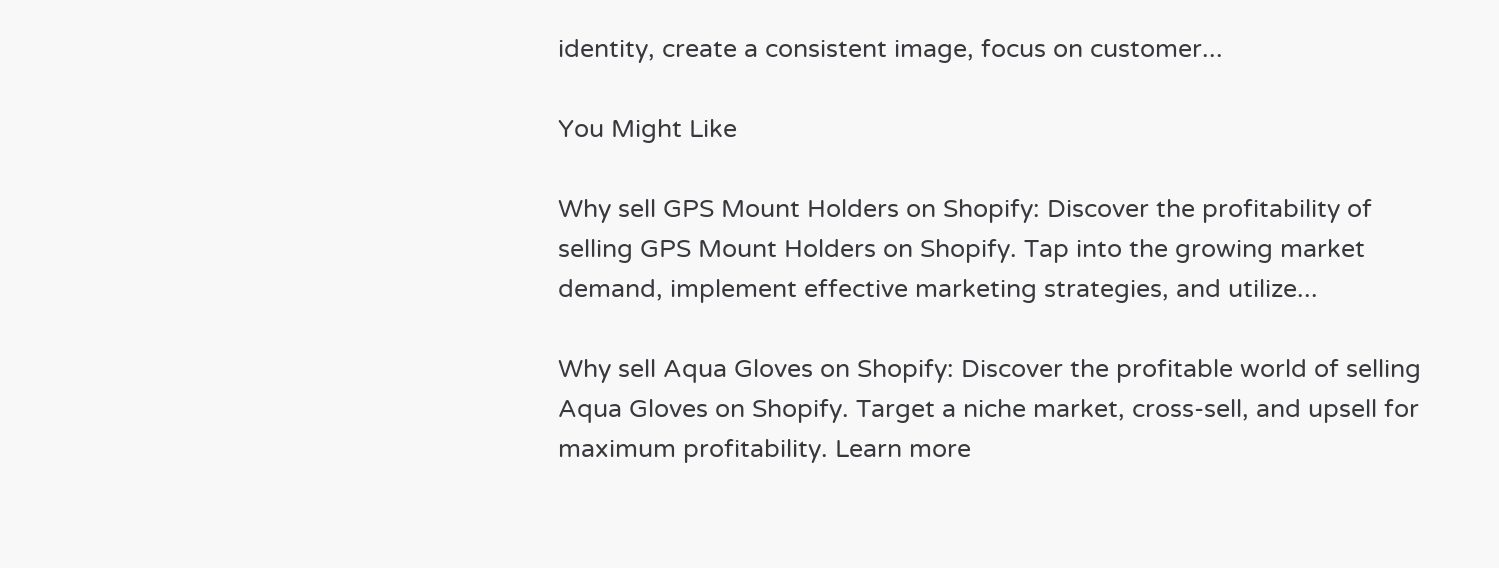identity, create a consistent image, focus on customer...

You Might Like

Why sell GPS Mount Holders on Shopify: Discover the profitability of selling GPS Mount Holders on Shopify. Tap into the growing market demand, implement effective marketing strategies, and utilize...

Why sell Aqua Gloves on Shopify: Discover the profitable world of selling Aqua Gloves on Shopify. Target a niche market, cross-sell, and upsell for maximum profitability. Learn more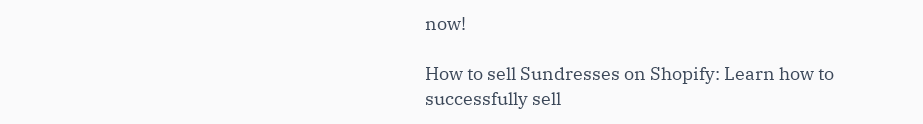now!

How to sell Sundresses on Shopify: Learn how to successfully sell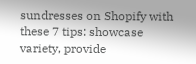sundresses on Shopify with these 7 tips: showcase variety, provide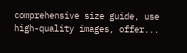comprehensive size guide, use high-quality images, offer...